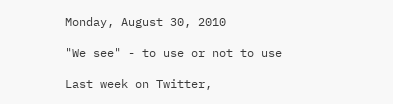Monday, August 30, 2010

"We see" - to use or not to use

Last week on Twitter,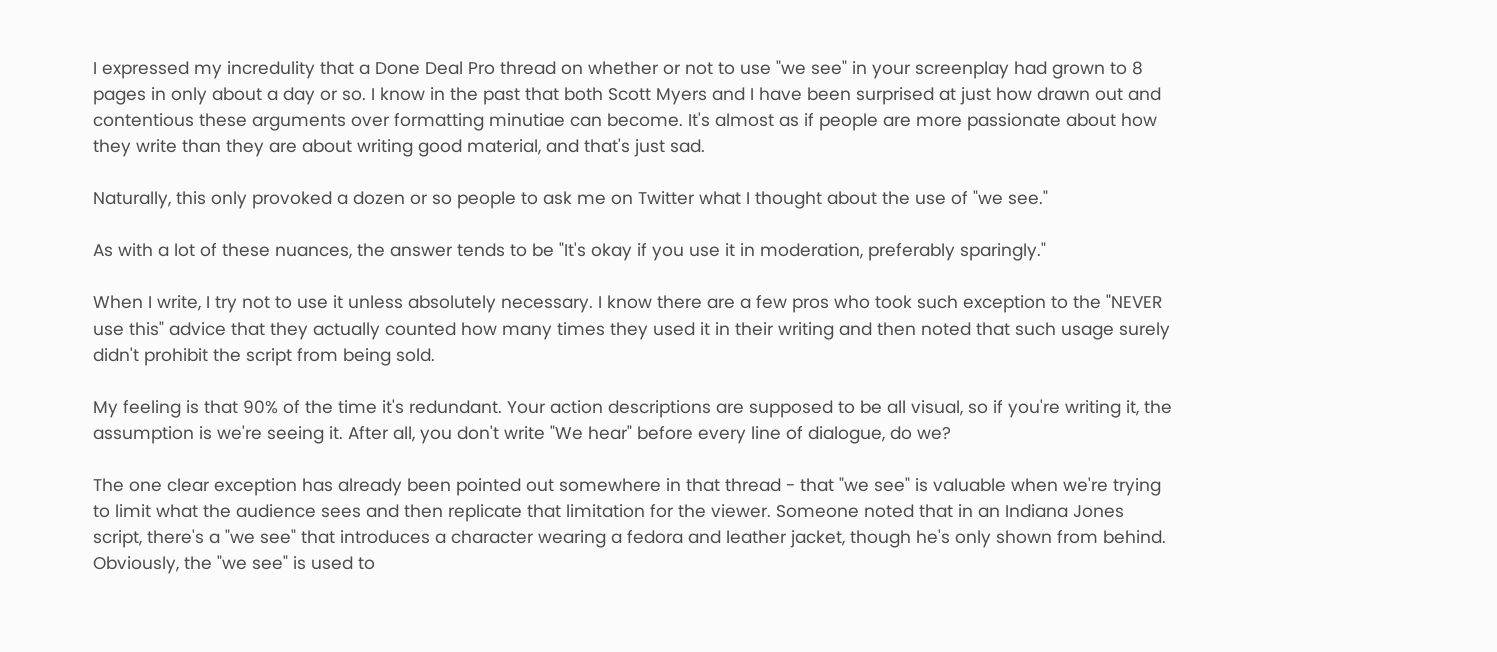I expressed my incredulity that a Done Deal Pro thread on whether or not to use "we see" in your screenplay had grown to 8 pages in only about a day or so. I know in the past that both Scott Myers and I have been surprised at just how drawn out and contentious these arguments over formatting minutiae can become. It's almost as if people are more passionate about how they write than they are about writing good material, and that's just sad.

Naturally, this only provoked a dozen or so people to ask me on Twitter what I thought about the use of "we see."

As with a lot of these nuances, the answer tends to be "It's okay if you use it in moderation, preferably sparingly."

When I write, I try not to use it unless absolutely necessary. I know there are a few pros who took such exception to the "NEVER use this" advice that they actually counted how many times they used it in their writing and then noted that such usage surely didn't prohibit the script from being sold.

My feeling is that 90% of the time it's redundant. Your action descriptions are supposed to be all visual, so if you're writing it, the assumption is we're seeing it. After all, you don't write "We hear" before every line of dialogue, do we?

The one clear exception has already been pointed out somewhere in that thread - that "we see" is valuable when we're trying to limit what the audience sees and then replicate that limitation for the viewer. Someone noted that in an Indiana Jones script, there's a "we see" that introduces a character wearing a fedora and leather jacket, though he's only shown from behind. Obviously, the "we see" is used to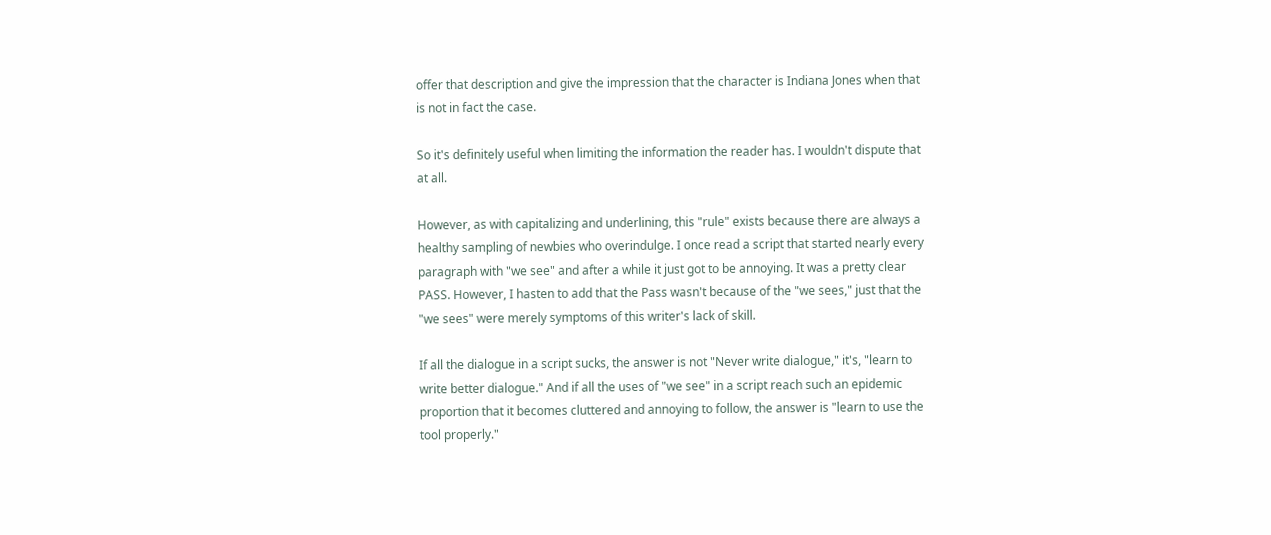offer that description and give the impression that the character is Indiana Jones when that is not in fact the case.

So it's definitely useful when limiting the information the reader has. I wouldn't dispute that at all.

However, as with capitalizing and underlining, this "rule" exists because there are always a healthy sampling of newbies who overindulge. I once read a script that started nearly every paragraph with "we see" and after a while it just got to be annoying. It was a pretty clear PASS. However, I hasten to add that the Pass wasn't because of the "we sees," just that the "we sees" were merely symptoms of this writer's lack of skill.

If all the dialogue in a script sucks, the answer is not "Never write dialogue," it's, "learn to write better dialogue." And if all the uses of "we see" in a script reach such an epidemic proportion that it becomes cluttered and annoying to follow, the answer is "learn to use the tool properly."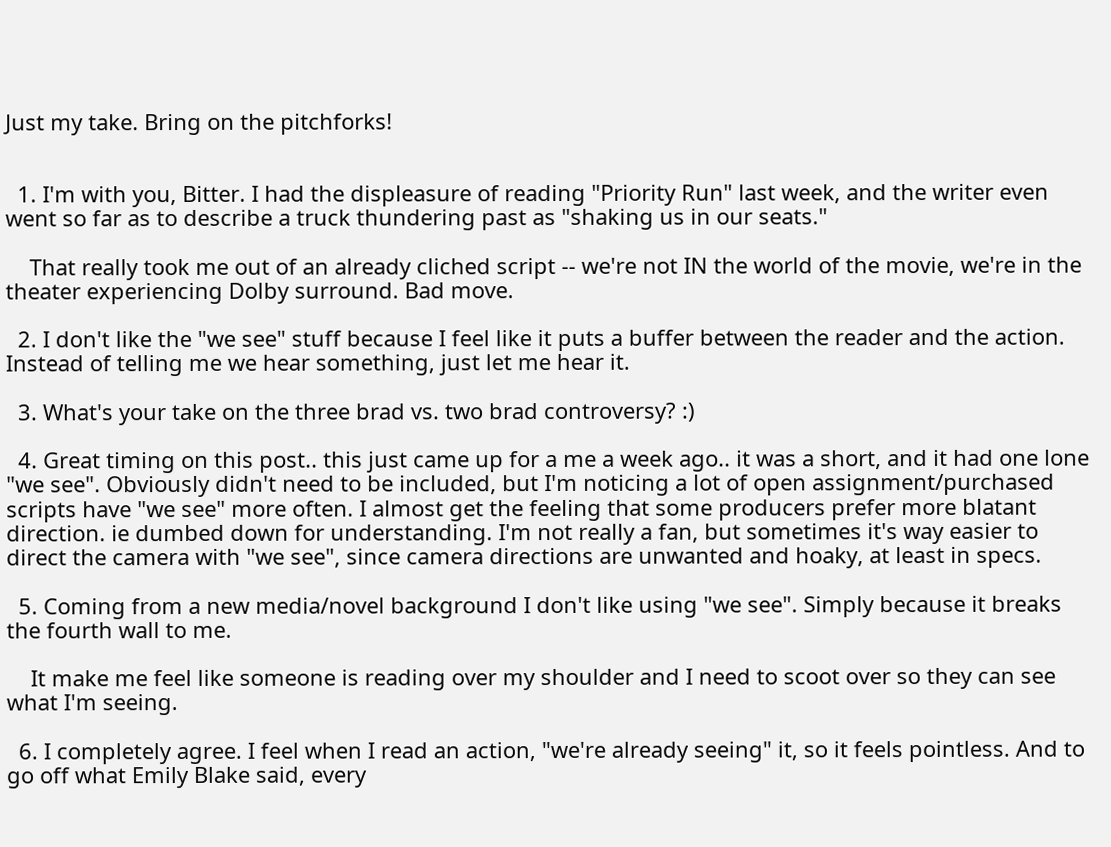Just my take. Bring on the pitchforks!


  1. I'm with you, Bitter. I had the displeasure of reading "Priority Run" last week, and the writer even went so far as to describe a truck thundering past as "shaking us in our seats."

    That really took me out of an already cliched script -- we're not IN the world of the movie, we're in the theater experiencing Dolby surround. Bad move.

  2. I don't like the "we see" stuff because I feel like it puts a buffer between the reader and the action. Instead of telling me we hear something, just let me hear it.

  3. What's your take on the three brad vs. two brad controversy? :)

  4. Great timing on this post.. this just came up for a me a week ago.. it was a short, and it had one lone "we see". Obviously didn't need to be included, but I'm noticing a lot of open assignment/purchased scripts have "we see" more often. I almost get the feeling that some producers prefer more blatant direction. ie dumbed down for understanding. I'm not really a fan, but sometimes it's way easier to direct the camera with "we see", since camera directions are unwanted and hoaky, at least in specs.

  5. Coming from a new media/novel background I don't like using "we see". Simply because it breaks the fourth wall to me.

    It make me feel like someone is reading over my shoulder and I need to scoot over so they can see what I'm seeing.

  6. I completely agree. I feel when I read an action, "we're already seeing" it, so it feels pointless. And to go off what Emily Blake said, every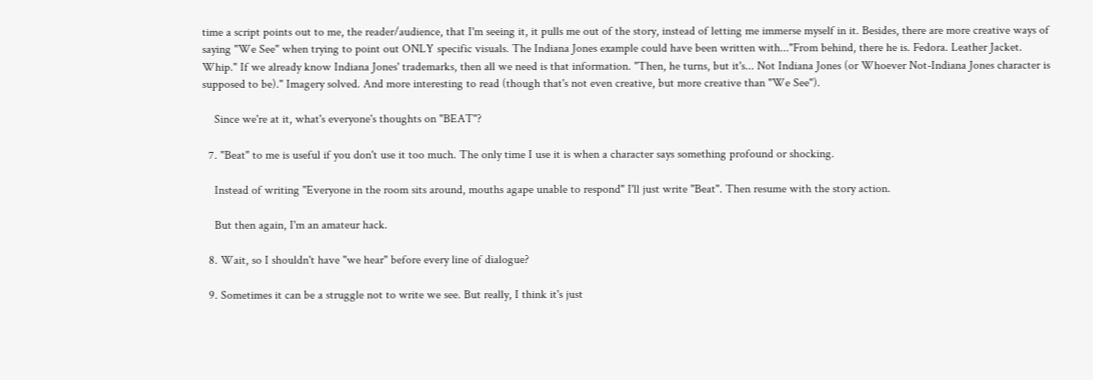time a script points out to me, the reader/audience, that I'm seeing it, it pulls me out of the story, instead of letting me immerse myself in it. Besides, there are more creative ways of saying "We See" when trying to point out ONLY specific visuals. The Indiana Jones example could have been written with..."From behind, there he is. Fedora. Leather Jacket. Whip." If we already know Indiana Jones' trademarks, then all we need is that information. "Then, he turns, but it's... Not Indiana Jones (or Whoever Not-Indiana Jones character is supposed to be)." Imagery solved. And more interesting to read (though that's not even creative, but more creative than "We See").

    Since we're at it, what's everyone's thoughts on "BEAT"?

  7. "Beat" to me is useful if you don't use it too much. The only time I use it is when a character says something profound or shocking.

    Instead of writing "Everyone in the room sits around, mouths agape unable to respond" I'll just write "Beat". Then resume with the story action.

    But then again, I'm an amateur hack.

  8. Wait, so I shouldn't have "we hear" before every line of dialogue?

  9. Sometimes it can be a struggle not to write we see. But really, I think it's just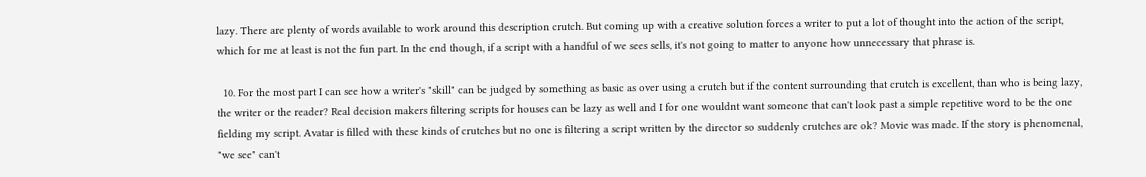lazy. There are plenty of words available to work around this description crutch. But coming up with a creative solution forces a writer to put a lot of thought into the action of the script, which for me at least is not the fun part. In the end though, if a script with a handful of we sees sells, it's not going to matter to anyone how unnecessary that phrase is.

  10. For the most part I can see how a writer's "skill" can be judged by something as basic as over using a crutch but if the content surrounding that crutch is excellent, than who is being lazy, the writer or the reader? Real decision makers filtering scripts for houses can be lazy as well and I for one wouldnt want someone that can't look past a simple repetitive word to be the one fielding my script. Avatar is filled with these kinds of crutches but no one is filtering a script written by the director so suddenly crutches are ok? Movie was made. If the story is phenomenal, "we see" can't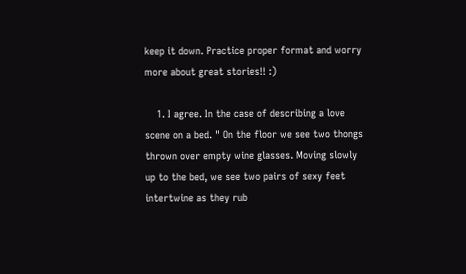keep it down. Practice proper format and worry more about great stories!! :)

    1. I agree. In the case of describing a love scene on a bed. " On the floor we see two thongs thrown over empty wine glasses. Moving slowly up to the bed, we see two pairs of sexy feet intertwine as they rub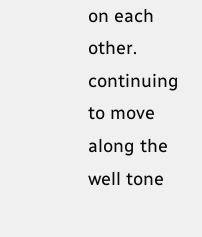on each other. continuing to move along the well tone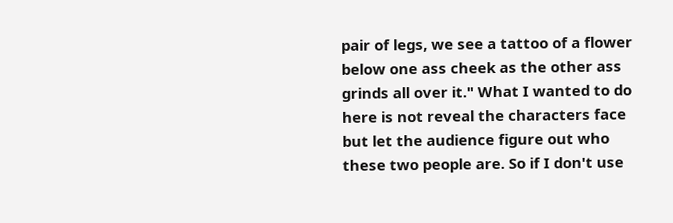pair of legs, we see a tattoo of a flower below one ass cheek as the other ass grinds all over it." What I wanted to do here is not reveal the characters face but let the audience figure out who these two people are. So if I don't use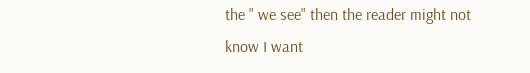the " we see" then the reader might not know I want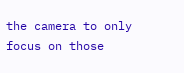the camera to only focus on those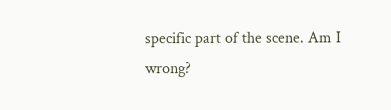specific part of the scene. Am I wrong?